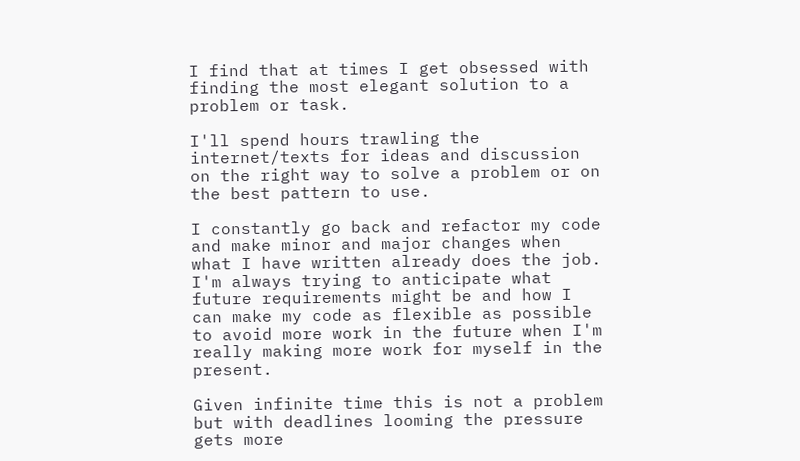I find that at times I get obsessed with finding the most elegant solution to a problem or task.

I'll spend hours trawling the internet/texts for ideas and discussion on the right way to solve a problem or on the best pattern to use.

I constantly go back and refactor my code and make minor and major changes when what I have written already does the job. I'm always trying to anticipate what future requirements might be and how I can make my code as flexible as possible to avoid more work in the future when I'm really making more work for myself in the present.

Given infinite time this is not a problem but with deadlines looming the pressure gets more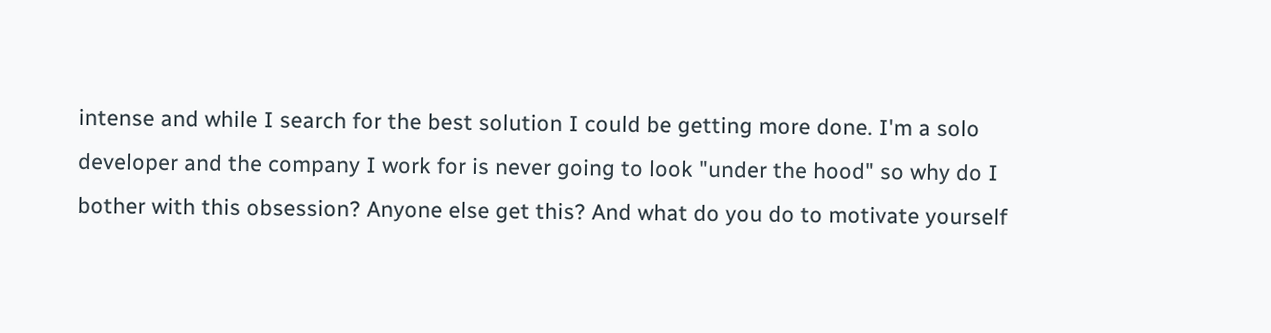intense and while I search for the best solution I could be getting more done. I'm a solo developer and the company I work for is never going to look "under the hood" so why do I bother with this obsession? Anyone else get this? And what do you do to motivate yourself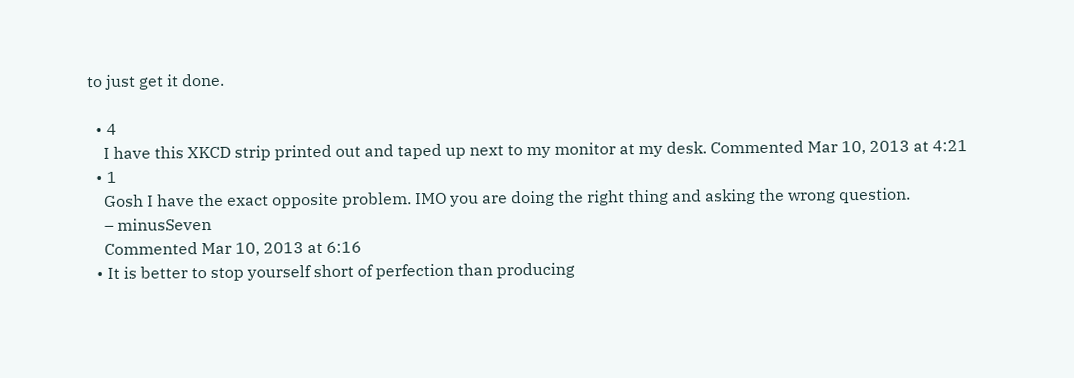to just get it done.

  • 4
    I have this XKCD strip printed out and taped up next to my monitor at my desk. Commented Mar 10, 2013 at 4:21
  • 1
    Gosh I have the exact opposite problem. IMO you are doing the right thing and asking the wrong question.
    – minusSeven
    Commented Mar 10, 2013 at 6:16
  • It is better to stop yourself short of perfection than producing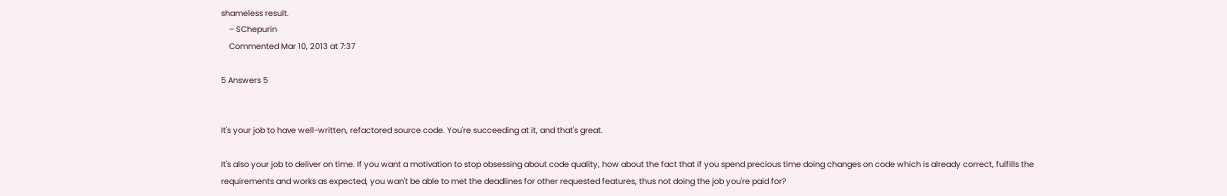shameless result.
    – SChepurin
    Commented Mar 10, 2013 at 7:37

5 Answers 5


It's your job to have well-written, refactored source code. You're succeeding at it, and that's great.

It's also your job to deliver on time. If you want a motivation to stop obsessing about code quality, how about the fact that if you spend precious time doing changes on code which is already correct, fulfills the requirements and works as expected, you wan't be able to met the deadlines for other requested features, thus not doing the job you're paid for?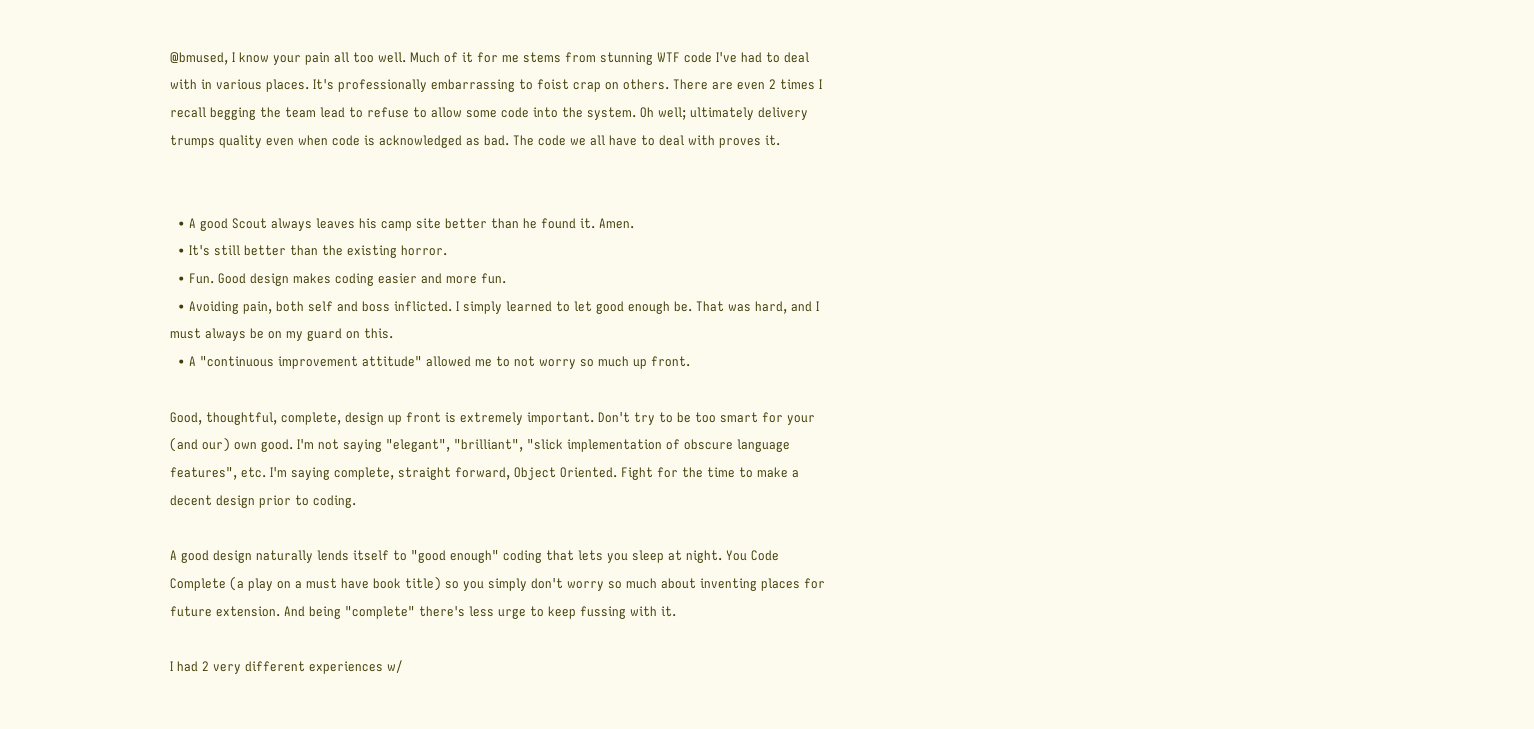@bmused, I know your pain all too well. Much of it for me stems from stunning WTF code I've had to deal with in various places. It's professionally embarrassing to foist crap on others. There are even 2 times I recall begging the team lead to refuse to allow some code into the system. Oh well; ultimately delivery trumps quality even when code is acknowledged as bad. The code we all have to deal with proves it.


  • A good Scout always leaves his camp site better than he found it. Amen.
  • It's still better than the existing horror.
  • Fun. Good design makes coding easier and more fun.
  • Avoiding pain, both self and boss inflicted. I simply learned to let good enough be. That was hard, and I must always be on my guard on this.
  • A "continuous improvement attitude" allowed me to not worry so much up front.

Good, thoughtful, complete, design up front is extremely important. Don't try to be too smart for your (and our) own good. I'm not saying "elegant", "brilliant", "slick implementation of obscure language features", etc. I'm saying complete, straight forward, Object Oriented. Fight for the time to make a decent design prior to coding.

A good design naturally lends itself to "good enough" coding that lets you sleep at night. You Code Complete (a play on a must have book title) so you simply don't worry so much about inventing places for future extension. And being "complete" there's less urge to keep fussing with it.

I had 2 very different experiences w/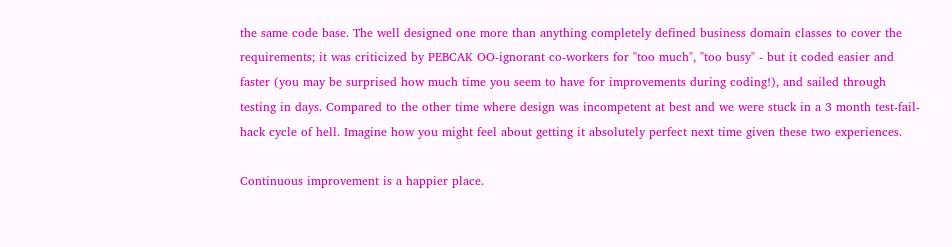the same code base. The well designed one more than anything completely defined business domain classes to cover the requirements; it was criticized by PEBCAK OO-ignorant co-workers for "too much", "too busy" - but it coded easier and faster (you may be surprised how much time you seem to have for improvements during coding!), and sailed through testing in days. Compared to the other time where design was incompetent at best and we were stuck in a 3 month test-fail-hack cycle of hell. Imagine how you might feel about getting it absolutely perfect next time given these two experiences.

Continuous improvement is a happier place.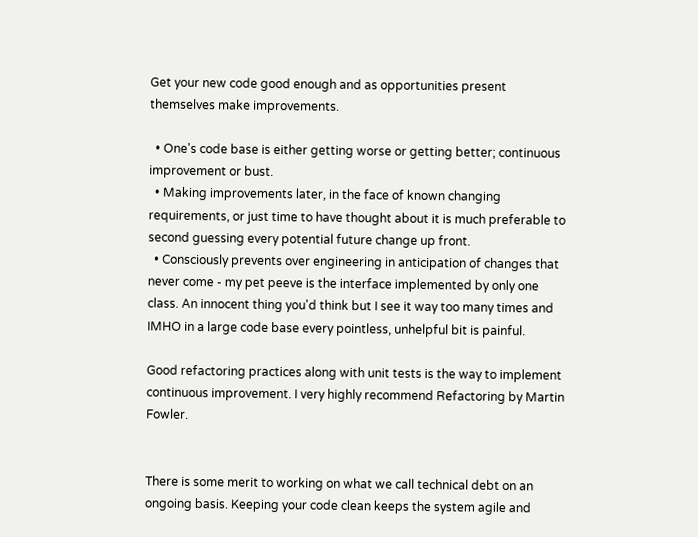Get your new code good enough and as opportunities present themselves make improvements.

  • One's code base is either getting worse or getting better; continuous improvement or bust.
  • Making improvements later, in the face of known changing requirements, or just time to have thought about it is much preferable to second guessing every potential future change up front.
  • Consciously prevents over engineering in anticipation of changes that never come - my pet peeve is the interface implemented by only one class. An innocent thing you'd think but I see it way too many times and IMHO in a large code base every pointless, unhelpful bit is painful.

Good refactoring practices along with unit tests is the way to implement continuous improvement. I very highly recommend Refactoring by Martin Fowler.


There is some merit to working on what we call technical debt on an ongoing basis. Keeping your code clean keeps the system agile and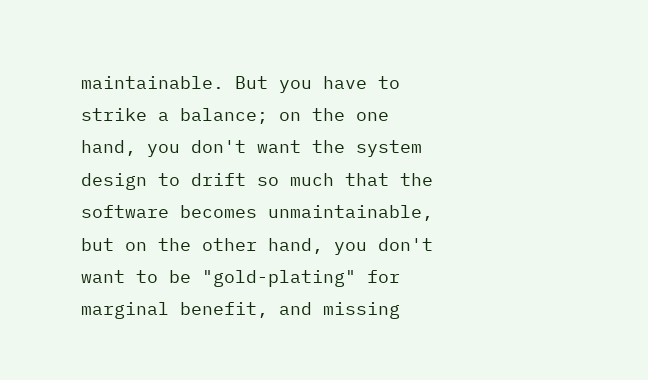maintainable. But you have to strike a balance; on the one hand, you don't want the system design to drift so much that the software becomes unmaintainable, but on the other hand, you don't want to be "gold-plating" for marginal benefit, and missing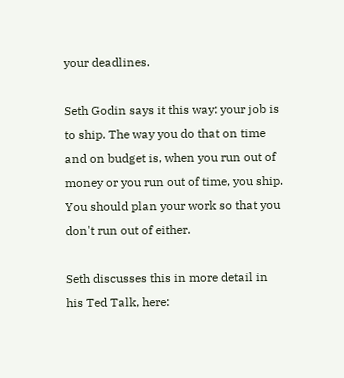your deadlines.

Seth Godin says it this way: your job is to ship. The way you do that on time and on budget is, when you run out of money or you run out of time, you ship. You should plan your work so that you don't run out of either.

Seth discusses this in more detail in his Ted Talk, here: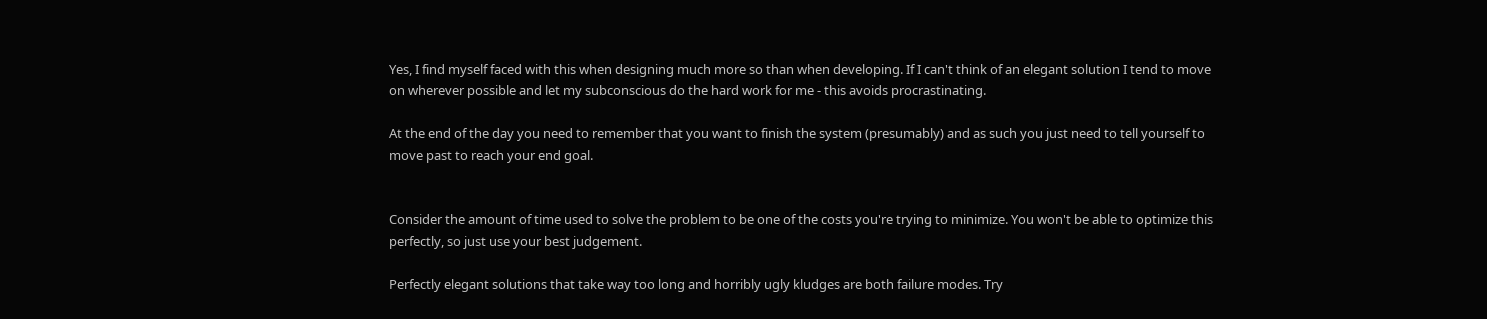Yes, I find myself faced with this when designing much more so than when developing. If I can't think of an elegant solution I tend to move on wherever possible and let my subconscious do the hard work for me - this avoids procrastinating.

At the end of the day you need to remember that you want to finish the system (presumably) and as such you just need to tell yourself to move past to reach your end goal.


Consider the amount of time used to solve the problem to be one of the costs you're trying to minimize. You won't be able to optimize this perfectly, so just use your best judgement.

Perfectly elegant solutions that take way too long and horribly ugly kludges are both failure modes. Try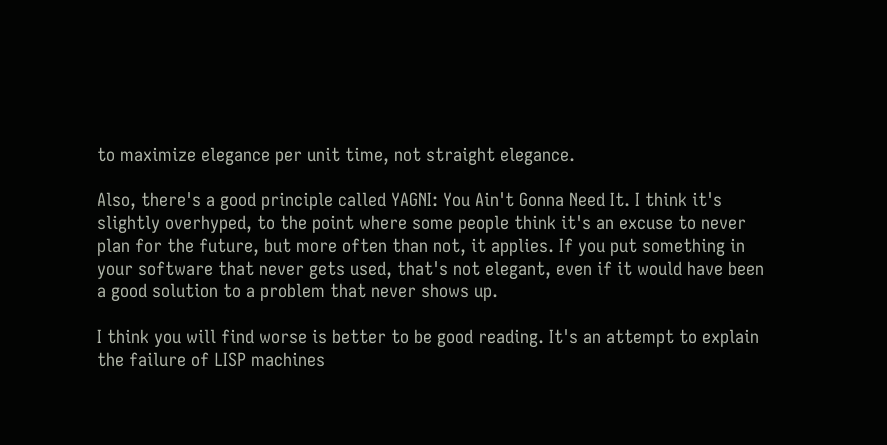to maximize elegance per unit time, not straight elegance.

Also, there's a good principle called YAGNI: You Ain't Gonna Need It. I think it's slightly overhyped, to the point where some people think it's an excuse to never plan for the future, but more often than not, it applies. If you put something in your software that never gets used, that's not elegant, even if it would have been a good solution to a problem that never shows up.

I think you will find worse is better to be good reading. It's an attempt to explain the failure of LISP machines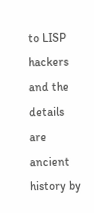to LISP hackers and the details are ancient history by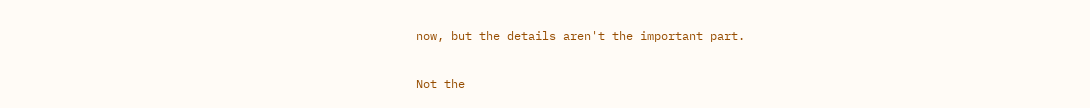now, but the details aren't the important part.

Not the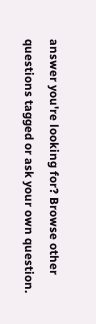answer you're looking for? Browse other questions tagged or ask your own question.